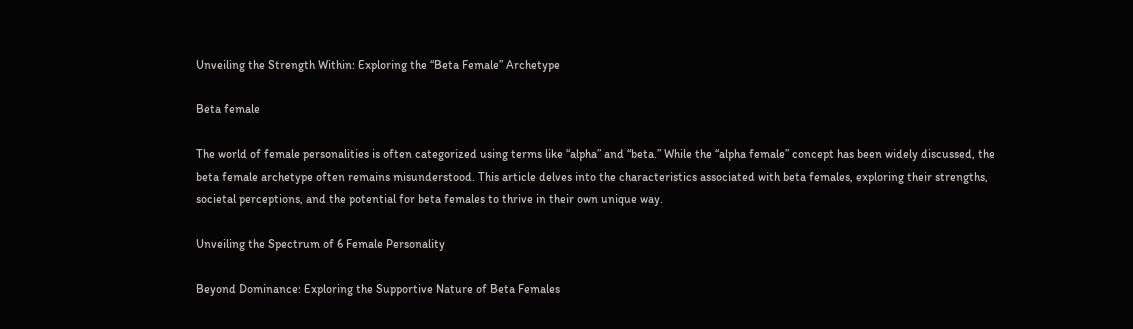Unveiling the Strength Within: Exploring the “Beta Female” Archetype

Beta female

The world of female personalities is often categorized using terms like “alpha” and “beta.” While the “alpha female” concept has been widely discussed, the beta female archetype often remains misunderstood. This article delves into the characteristics associated with beta females, exploring their strengths, societal perceptions, and the potential for beta females to thrive in their own unique way.

Unveiling the Spectrum of 6 Female Personality

Beyond Dominance: Exploring the Supportive Nature of Beta Females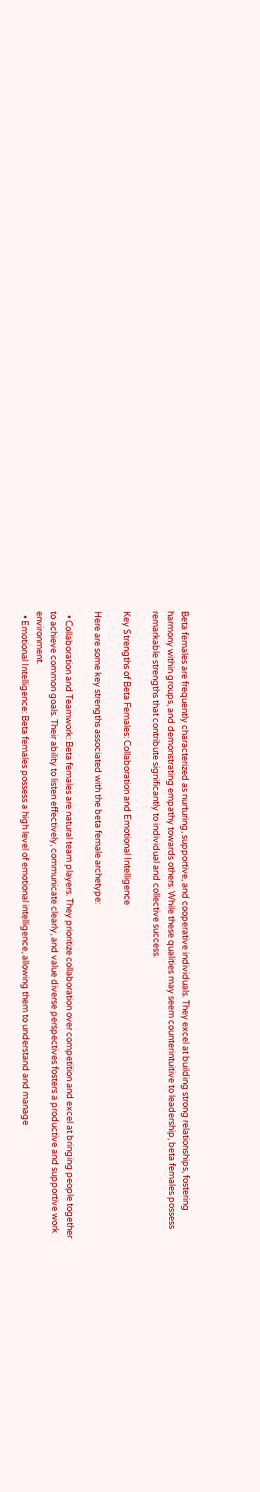Beta females are frequently characterized as nurturing, supportive, and cooperative individuals. They excel at building strong relationships, fostering harmony within groups, and demonstrating empathy towards others. While these qualities may seem counterintuitive to leadership, beta females possess remarkable strengths that contribute significantly to individual and collective success.

Key Strengths of Beta Females: Collaboration and Emotional Intelligence

Here are some key strengths associated with the beta female archetype:

  • Collaboration and Teamwork: Beta females are natural team players. They prioritize collaboration over competition and excel at bringing people together to achieve common goals. Their ability to listen effectively, communicate clearly, and value diverse perspectives fosters a productive and supportive work environment.
  • Emotional Intelligence: Beta females possess a high level of emotional intelligence, allowing them to understand and manage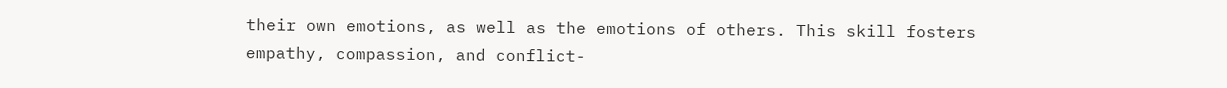their own emotions, as well as the emotions of others. This skill fosters empathy, compassion, and conflict-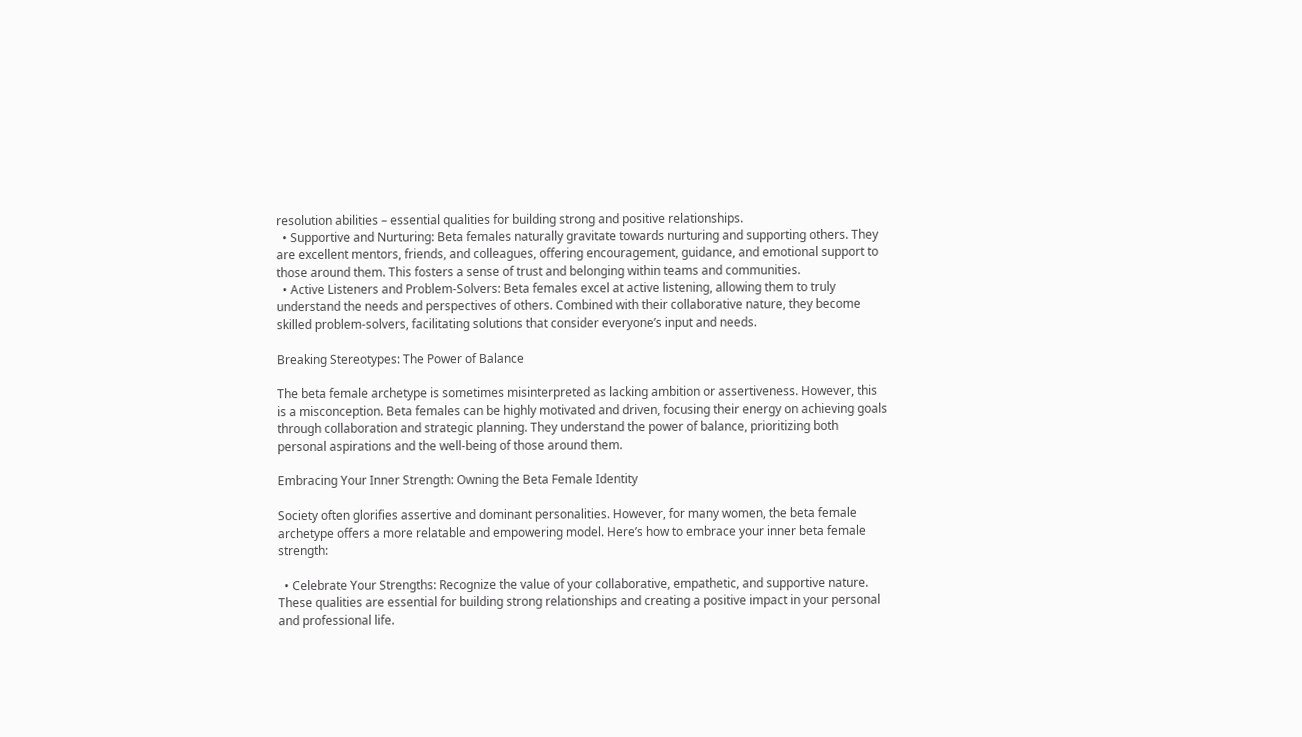resolution abilities – essential qualities for building strong and positive relationships.
  • Supportive and Nurturing: Beta females naturally gravitate towards nurturing and supporting others. They are excellent mentors, friends, and colleagues, offering encouragement, guidance, and emotional support to those around them. This fosters a sense of trust and belonging within teams and communities.
  • Active Listeners and Problem-Solvers: Beta females excel at active listening, allowing them to truly understand the needs and perspectives of others. Combined with their collaborative nature, they become skilled problem-solvers, facilitating solutions that consider everyone’s input and needs.

Breaking Stereotypes: The Power of Balance

The beta female archetype is sometimes misinterpreted as lacking ambition or assertiveness. However, this is a misconception. Beta females can be highly motivated and driven, focusing their energy on achieving goals through collaboration and strategic planning. They understand the power of balance, prioritizing both personal aspirations and the well-being of those around them.

Embracing Your Inner Strength: Owning the Beta Female Identity

Society often glorifies assertive and dominant personalities. However, for many women, the beta female archetype offers a more relatable and empowering model. Here’s how to embrace your inner beta female strength:

  • Celebrate Your Strengths: Recognize the value of your collaborative, empathetic, and supportive nature. These qualities are essential for building strong relationships and creating a positive impact in your personal and professional life.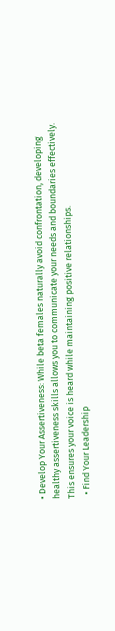• Develop Your Assertiveness: While beta females naturally avoid confrontation, developing healthy assertiveness skills allows you to communicate your needs and boundaries effectively. This ensures your voice is heard while maintaining positive relationships.
  • Find Your Leadership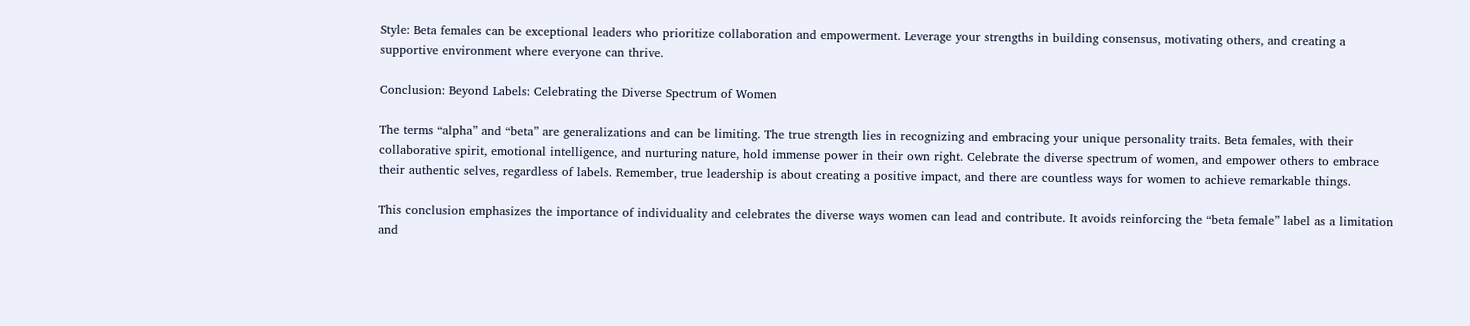Style: Beta females can be exceptional leaders who prioritize collaboration and empowerment. Leverage your strengths in building consensus, motivating others, and creating a supportive environment where everyone can thrive.

Conclusion: Beyond Labels: Celebrating the Diverse Spectrum of Women

The terms “alpha” and “beta” are generalizations and can be limiting. The true strength lies in recognizing and embracing your unique personality traits. Beta females, with their collaborative spirit, emotional intelligence, and nurturing nature, hold immense power in their own right. Celebrate the diverse spectrum of women, and empower others to embrace their authentic selves, regardless of labels. Remember, true leadership is about creating a positive impact, and there are countless ways for women to achieve remarkable things.

This conclusion emphasizes the importance of individuality and celebrates the diverse ways women can lead and contribute. It avoids reinforcing the “beta female” label as a limitation and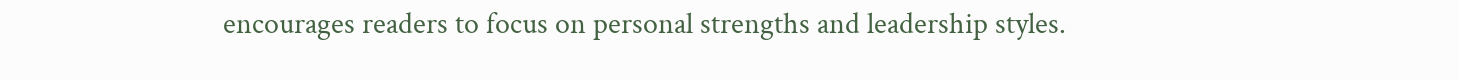encourages readers to focus on personal strengths and leadership styles.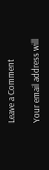Leave a Comment

Your email address will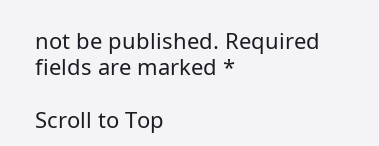not be published. Required fields are marked *

Scroll to Top